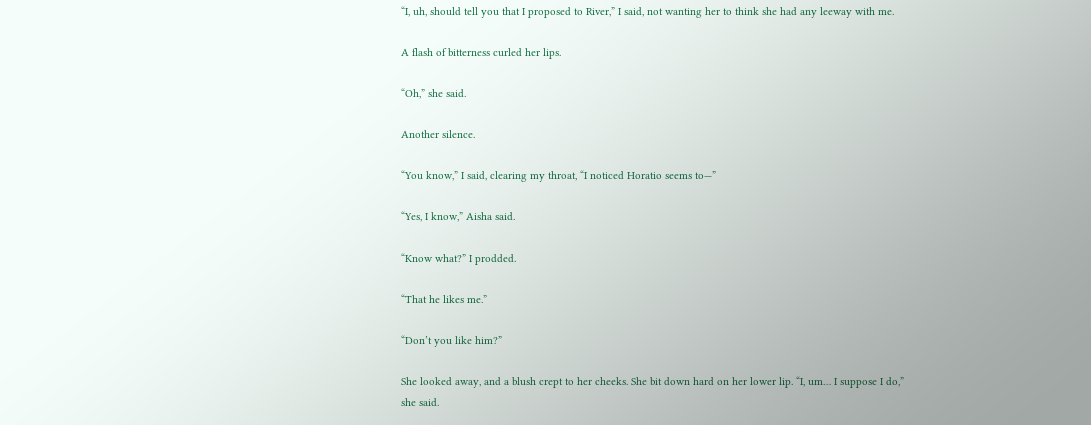“I, uh, should tell you that I proposed to River,” I said, not wanting her to think she had any leeway with me.

A flash of bitterness curled her lips.

“Oh,” she said.

Another silence.

“You know,” I said, clearing my throat, “I noticed Horatio seems to—”

“Yes, I know,” Aisha said.

“Know what?” I prodded.

“That he likes me.”

“Don’t you like him?”

She looked away, and a blush crept to her cheeks. She bit down hard on her lower lip. “I, um… I suppose I do,” she said.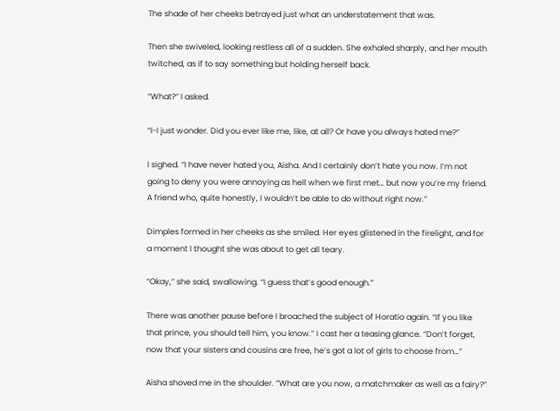The shade of her cheeks betrayed just what an understatement that was.

Then she swiveled, looking restless all of a sudden. She exhaled sharply, and her mouth twitched, as if to say something but holding herself back.

“What?” I asked.

“I-I just wonder. Did you ever like me, like, at all? Or have you always hated me?”

I sighed. “I have never hated you, Aisha. And I certainly don’t hate you now. I’m not going to deny you were annoying as hell when we first met… but now you’re my friend. A friend who, quite honestly, I wouldn’t be able to do without right now.”

Dimples formed in her cheeks as she smiled. Her eyes glistened in the firelight, and for a moment I thought she was about to get all teary.

“Okay,” she said, swallowing. “I guess that’s good enough.”

There was another pause before I broached the subject of Horatio again. “If you like that prince, you should tell him, you know.” I cast her a teasing glance. “Don’t forget, now that your sisters and cousins are free, he’s got a lot of girls to choose from…”

Aisha shoved me in the shoulder. “What are you now, a matchmaker as well as a fairy?”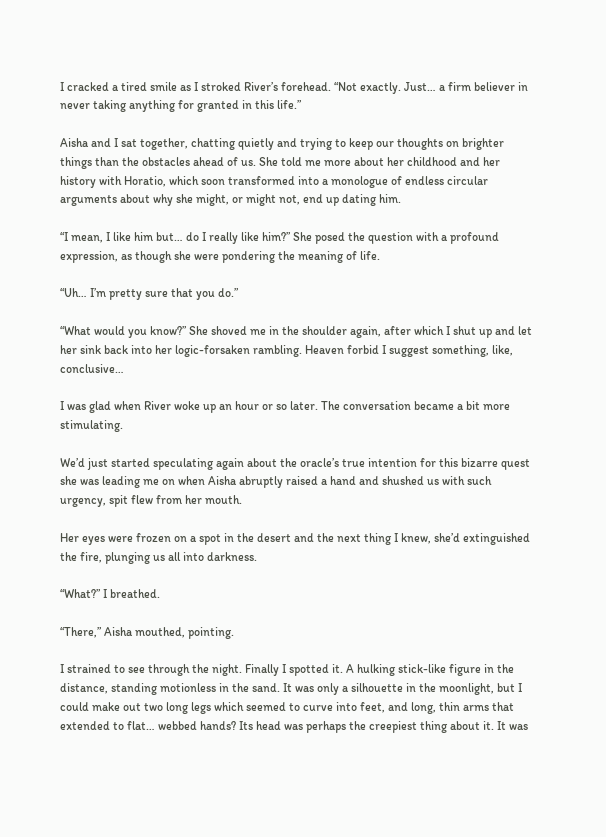I cracked a tired smile as I stroked River’s forehead. “Not exactly. Just… a firm believer in never taking anything for granted in this life.”

Aisha and I sat together, chatting quietly and trying to keep our thoughts on brighter things than the obstacles ahead of us. She told me more about her childhood and her history with Horatio, which soon transformed into a monologue of endless circular arguments about why she might, or might not, end up dating him.

“I mean, I like him but… do I really like him?” She posed the question with a profound expression, as though she were pondering the meaning of life.

“Uh… I’m pretty sure that you do.”

“What would you know?” She shoved me in the shoulder again, after which I shut up and let her sink back into her logic-forsaken rambling. Heaven forbid I suggest something, like, conclusive…

I was glad when River woke up an hour or so later. The conversation became a bit more stimulating.

We’d just started speculating again about the oracle’s true intention for this bizarre quest she was leading me on when Aisha abruptly raised a hand and shushed us with such urgency, spit flew from her mouth.

Her eyes were frozen on a spot in the desert and the next thing I knew, she’d extinguished the fire, plunging us all into darkness.

“What?” I breathed.

“There,” Aisha mouthed, pointing.

I strained to see through the night. Finally I spotted it. A hulking stick-like figure in the distance, standing motionless in the sand. It was only a silhouette in the moonlight, but I could make out two long legs which seemed to curve into feet, and long, thin arms that extended to flat… webbed hands? Its head was perhaps the creepiest thing about it. It was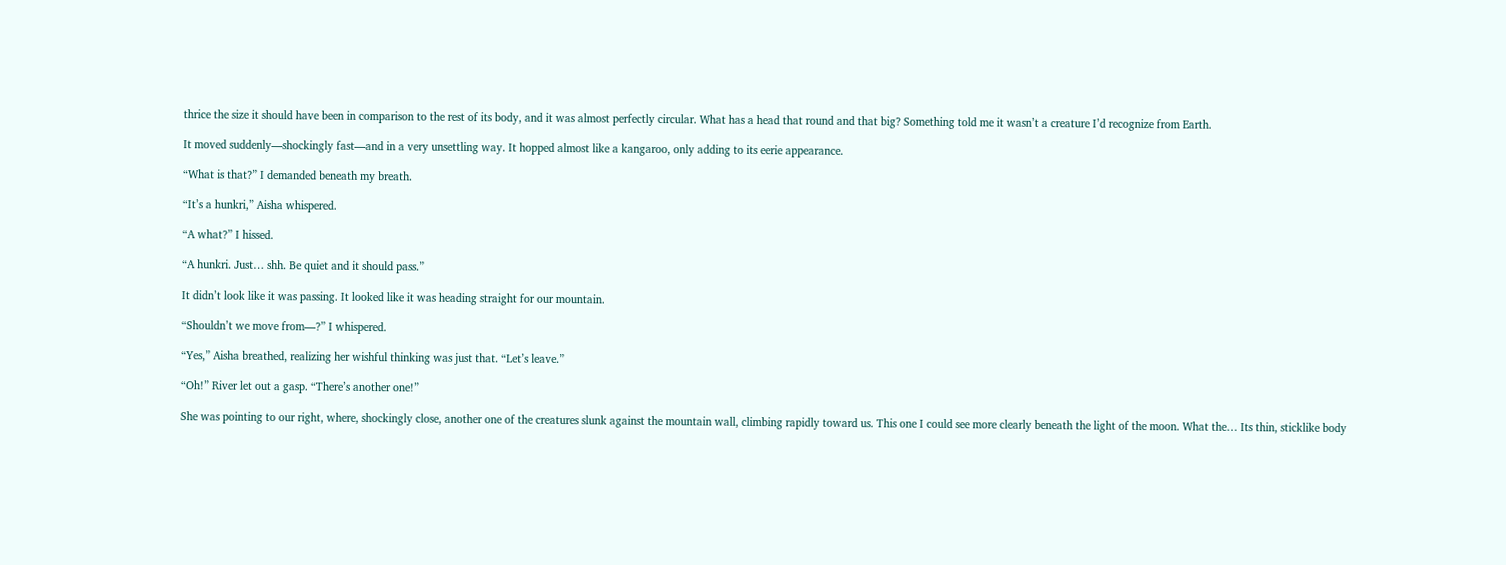thrice the size it should have been in comparison to the rest of its body, and it was almost perfectly circular. What has a head that round and that big? Something told me it wasn’t a creature I’d recognize from Earth.

It moved suddenly—shockingly fast—and in a very unsettling way. It hopped almost like a kangaroo, only adding to its eerie appearance.

“What is that?” I demanded beneath my breath.

“It’s a hunkri,” Aisha whispered.

“A what?” I hissed.

“A hunkri. Just… shh. Be quiet and it should pass.”

It didn’t look like it was passing. It looked like it was heading straight for our mountain.

“Shouldn’t we move from—?” I whispered.

“Yes,” Aisha breathed, realizing her wishful thinking was just that. “Let’s leave.”

“Oh!” River let out a gasp. “There’s another one!”

She was pointing to our right, where, shockingly close, another one of the creatures slunk against the mountain wall, climbing rapidly toward us. This one I could see more clearly beneath the light of the moon. What the… Its thin, sticklike body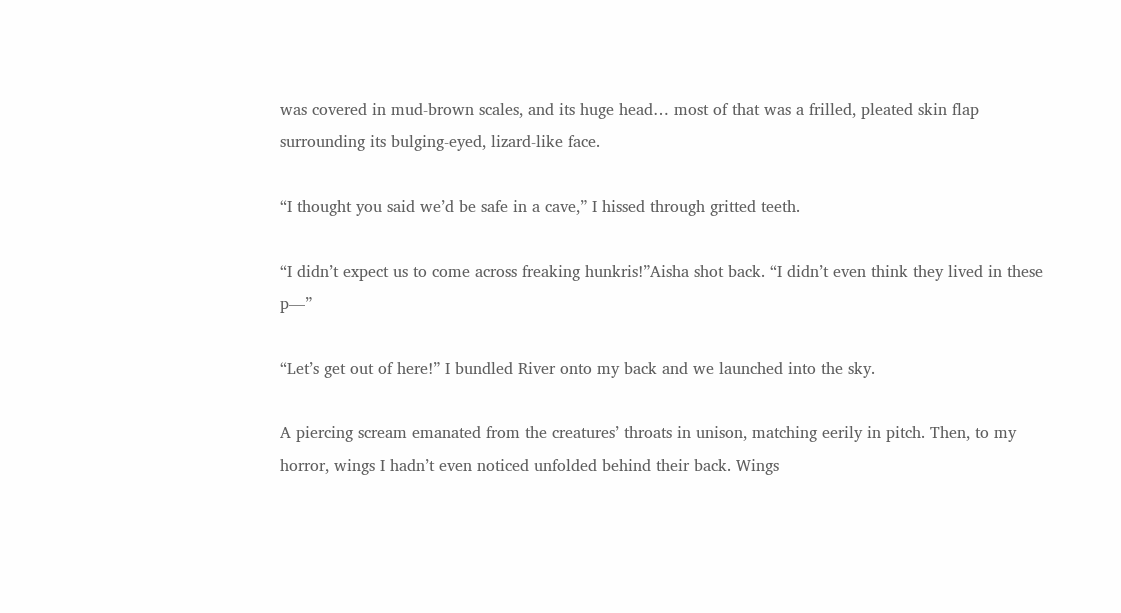was covered in mud-brown scales, and its huge head… most of that was a frilled, pleated skin flap surrounding its bulging-eyed, lizard-like face.

“I thought you said we’d be safe in a cave,” I hissed through gritted teeth.

“I didn’t expect us to come across freaking hunkris!”Aisha shot back. “I didn’t even think they lived in these p—”

“Let’s get out of here!” I bundled River onto my back and we launched into the sky.

A piercing scream emanated from the creatures’ throats in unison, matching eerily in pitch. Then, to my horror, wings I hadn’t even noticed unfolded behind their back. Wings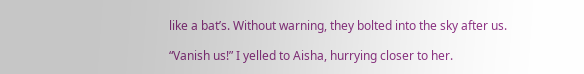like a bat’s. Without warning, they bolted into the sky after us.

“Vanish us!” I yelled to Aisha, hurrying closer to her.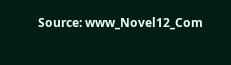Source: www_Novel12_Com